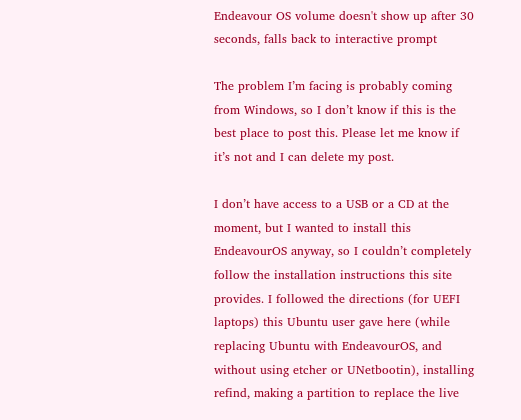Endeavour OS volume doesn't show up after 30 seconds, falls back to interactive prompt

The problem I’m facing is probably coming from Windows, so I don’t know if this is the best place to post this. Please let me know if it’s not and I can delete my post.

I don’t have access to a USB or a CD at the moment, but I wanted to install this EndeavourOS anyway, so I couldn’t completely follow the installation instructions this site provides. I followed the directions (for UEFI laptops) this Ubuntu user gave here (while replacing Ubuntu with EndeavourOS, and without using etcher or UNetbootin), installing refind, making a partition to replace the live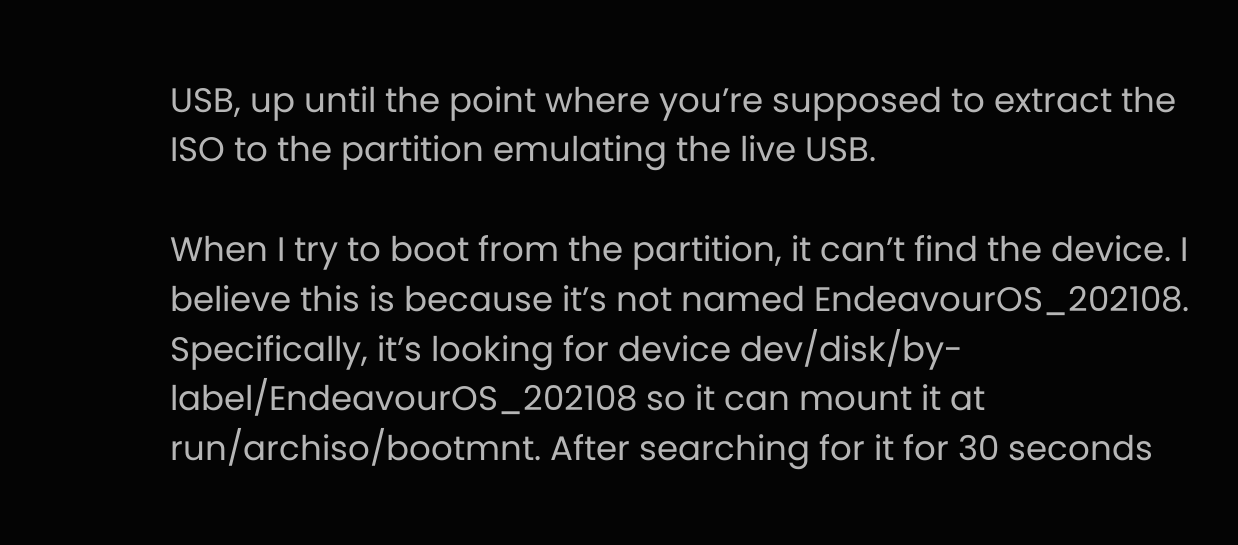USB, up until the point where you’re supposed to extract the ISO to the partition emulating the live USB.

When I try to boot from the partition, it can’t find the device. I believe this is because it’s not named EndeavourOS_202108. Specifically, it’s looking for device dev/disk/by-label/EndeavourOS_202108 so it can mount it at run/archiso/bootmnt. After searching for it for 30 seconds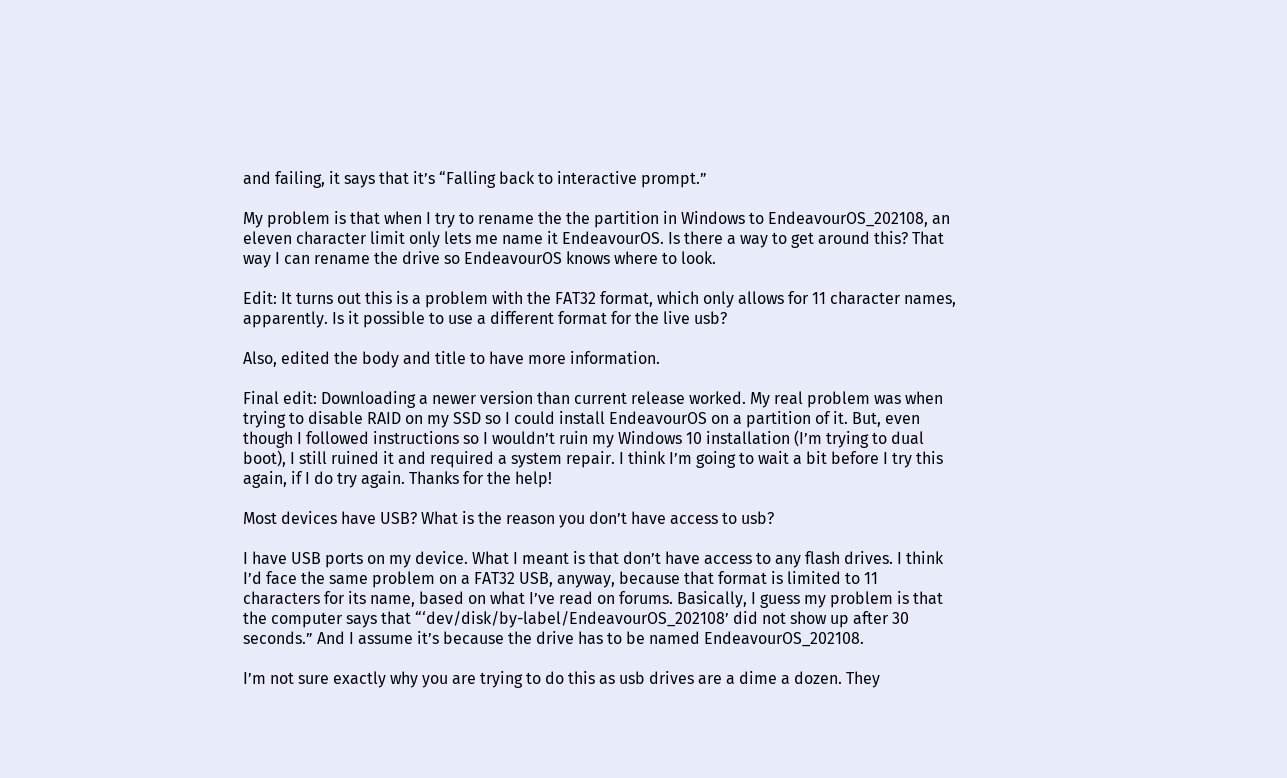and failing, it says that it’s “Falling back to interactive prompt.”

My problem is that when I try to rename the the partition in Windows to EndeavourOS_202108, an eleven character limit only lets me name it EndeavourOS. Is there a way to get around this? That way I can rename the drive so EndeavourOS knows where to look.

Edit: It turns out this is a problem with the FAT32 format, which only allows for 11 character names, apparently. Is it possible to use a different format for the live usb?

Also, edited the body and title to have more information.

Final edit: Downloading a newer version than current release worked. My real problem was when trying to disable RAID on my SSD so I could install EndeavourOS on a partition of it. But, even though I followed instructions so I wouldn’t ruin my Windows 10 installation (I’m trying to dual boot), I still ruined it and required a system repair. I think I’m going to wait a bit before I try this again, if I do try again. Thanks for the help!

Most devices have USB? What is the reason you don’t have access to usb?

I have USB ports on my device. What I meant is that don’t have access to any flash drives. I think I’d face the same problem on a FAT32 USB, anyway, because that format is limited to 11 characters for its name, based on what I’ve read on forums. Basically, I guess my problem is that the computer says that “‘dev/disk/by-label/EndeavourOS_202108’ did not show up after 30 seconds.” And I assume it’s because the drive has to be named EndeavourOS_202108.

I’m not sure exactly why you are trying to do this as usb drives are a dime a dozen. They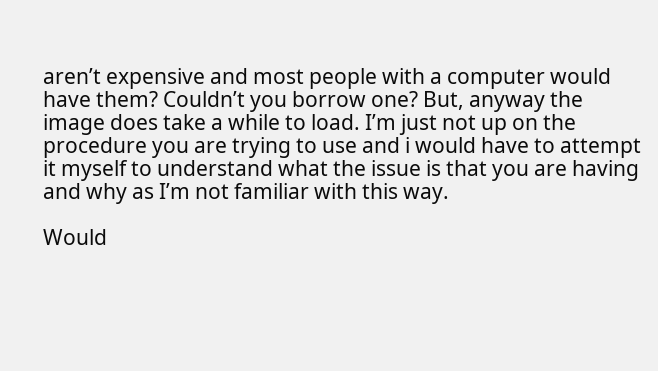aren’t expensive and most people with a computer would have them? Couldn’t you borrow one? But, anyway the image does take a while to load. I’m just not up on the procedure you are trying to use and i would have to attempt it myself to understand what the issue is that you are having and why as I’m not familiar with this way.

Would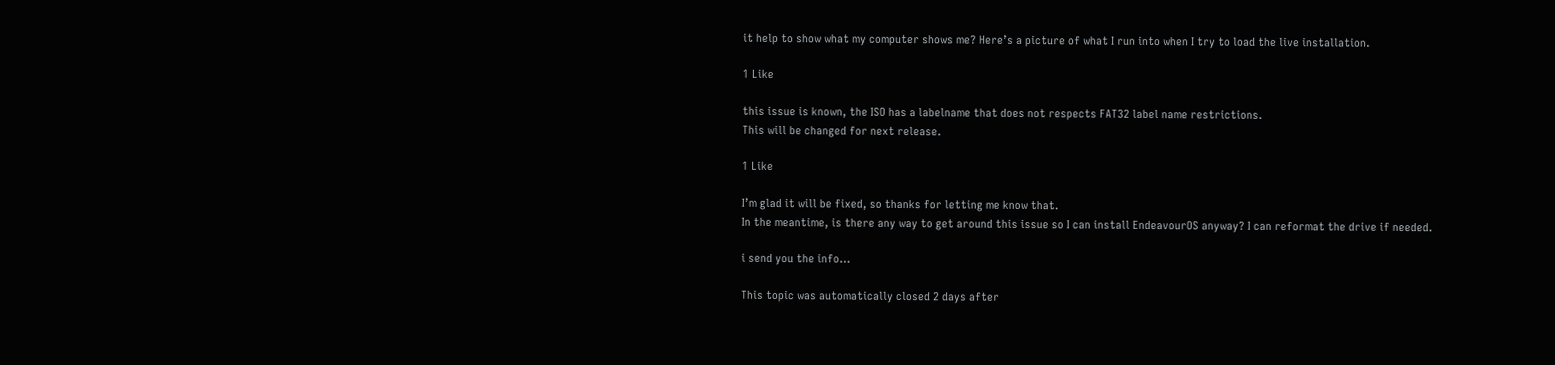it help to show what my computer shows me? Here’s a picture of what I run into when I try to load the live installation.

1 Like

this issue is known, the ISO has a labelname that does not respects FAT32 label name restrictions.
This will be changed for next release.

1 Like

I’m glad it will be fixed, so thanks for letting me know that.
In the meantime, is there any way to get around this issue so I can install EndeavourOS anyway? I can reformat the drive if needed.

i send you the info…

This topic was automatically closed 2 days after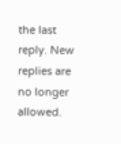the last reply. New replies are no longer allowed.